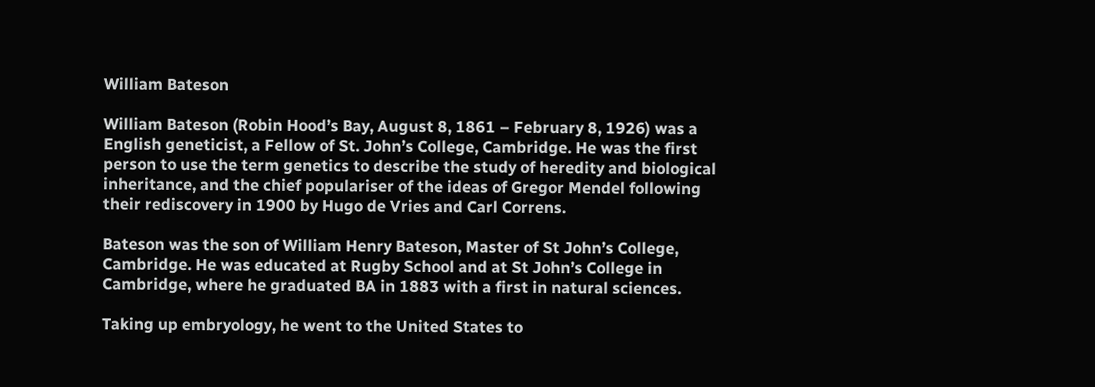William Bateson

William Bateson (Robin Hood’s Bay, August 8, 1861 – February 8, 1926) was a English geneticist, a Fellow of St. John’s College, Cambridge. He was the first person to use the term genetics to describe the study of heredity and biological inheritance, and the chief populariser of the ideas of Gregor Mendel following their rediscovery in 1900 by Hugo de Vries and Carl Correns.

Bateson was the son of William Henry Bateson, Master of St John’s College, Cambridge. He was educated at Rugby School and at St John’s College in Cambridge, where he graduated BA in 1883 with a first in natural sciences.

Taking up embryology, he went to the United States to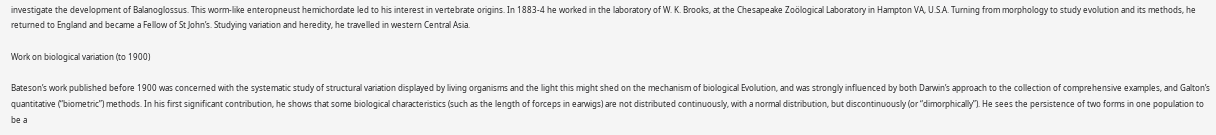investigate the development of Balanoglossus. This worm-like enteropneust hemichordate led to his interest in vertebrate origins. In 1883-4 he worked in the laboratory of W. K. Brooks, at the Chesapeake Zoölogical Laboratory in Hampton VA, U.S.A. Turning from morphology to study evolution and its methods, he returned to England and became a Fellow of St John’s. Studying variation and heredity, he travelled in western Central Asia.

Work on biological variation (to 1900)

Bateson’s work published before 1900 was concerned with the systematic study of structural variation displayed by living organisms and the light this might shed on the mechanism of biological Evolution, and was strongly influenced by both Darwin’s approach to the collection of comprehensive examples, and Galton’s quantitative (“biometric”) methods. In his first significant contribution, he shows that some biological characteristics (such as the length of forceps in earwigs) are not distributed continuously, with a normal distribution, but discontinuously (or “dimorphically”). He sees the persistence of two forms in one population to be a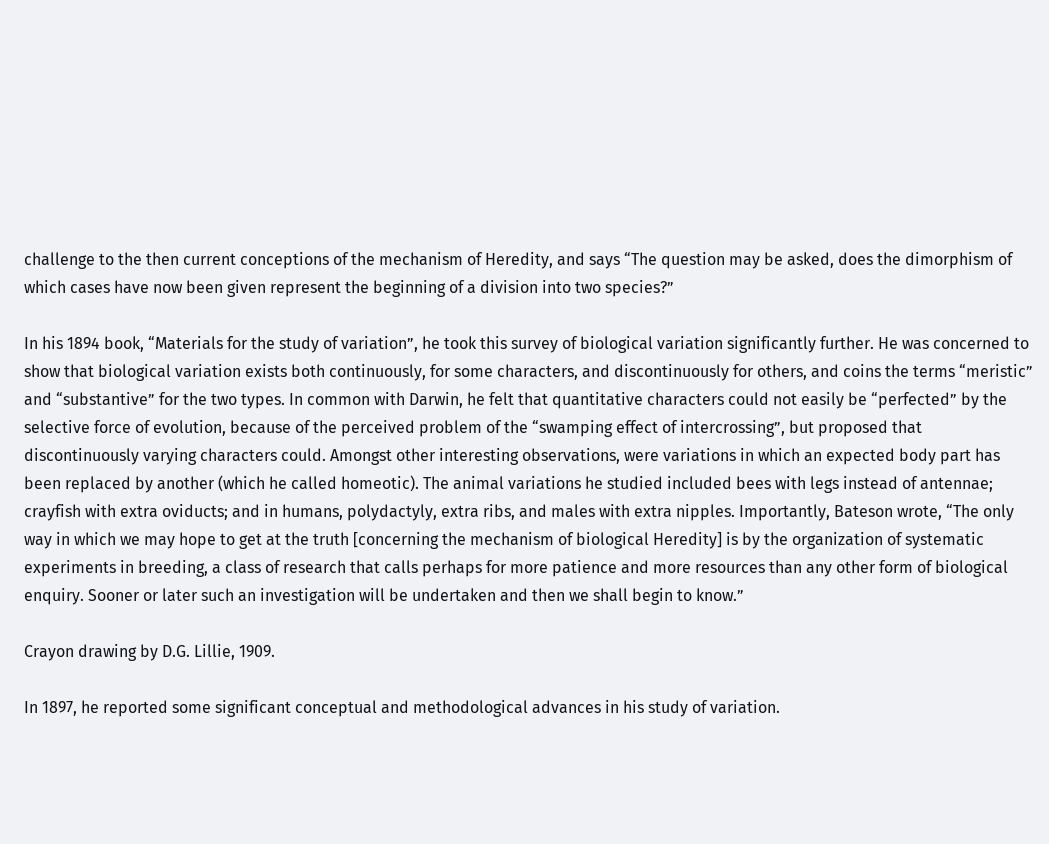challenge to the then current conceptions of the mechanism of Heredity, and says “The question may be asked, does the dimorphism of which cases have now been given represent the beginning of a division into two species?”

In his 1894 book, “Materials for the study of variation”, he took this survey of biological variation significantly further. He was concerned to show that biological variation exists both continuously, for some characters, and discontinuously for others, and coins the terms “meristic” and “substantive” for the two types. In common with Darwin, he felt that quantitative characters could not easily be “perfected” by the selective force of evolution, because of the perceived problem of the “swamping effect of intercrossing”, but proposed that discontinuously varying characters could. Amongst other interesting observations, were variations in which an expected body part has been replaced by another (which he called homeotic). The animal variations he studied included bees with legs instead of antennae; crayfish with extra oviducts; and in humans, polydactyly, extra ribs, and males with extra nipples. Importantly, Bateson wrote, “The only way in which we may hope to get at the truth [concerning the mechanism of biological Heredity] is by the organization of systematic experiments in breeding, a class of research that calls perhaps for more patience and more resources than any other form of biological enquiry. Sooner or later such an investigation will be undertaken and then we shall begin to know.”

Crayon drawing by D.G. Lillie, 1909.

In 1897, he reported some significant conceptual and methodological advances in his study of variation.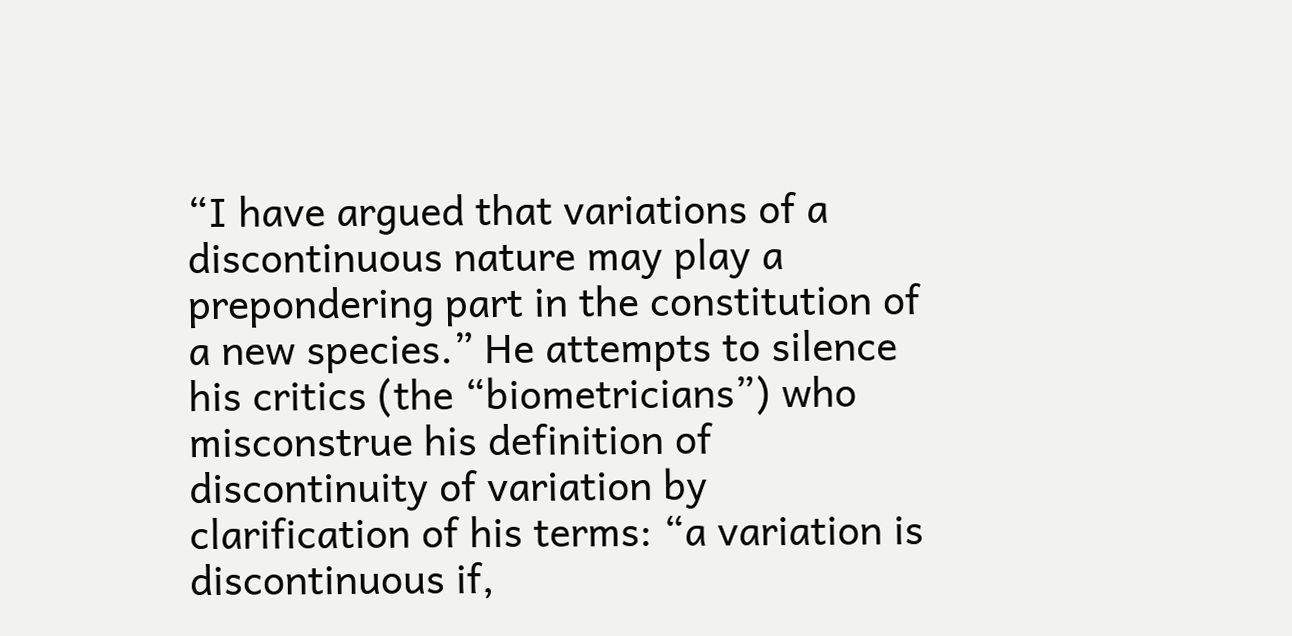“I have argued that variations of a discontinuous nature may play a prepondering part in the constitution of a new species.” He attempts to silence his critics (the “biometricians”) who misconstrue his definition of discontinuity of variation by clarification of his terms: “a variation is discontinuous if,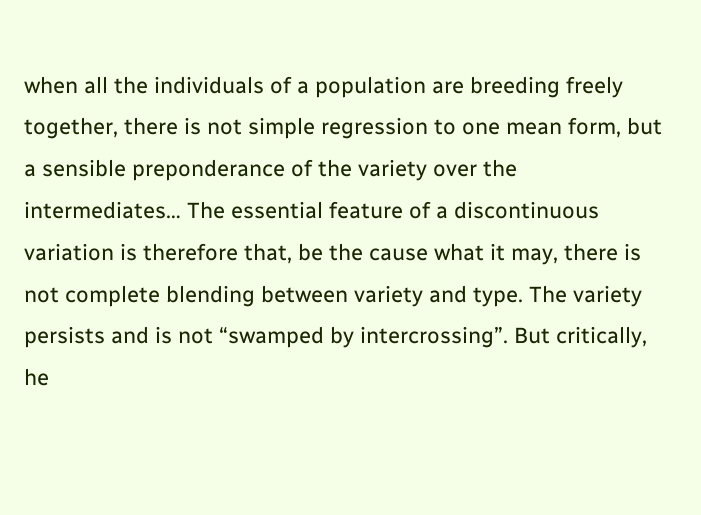when all the individuals of a population are breeding freely together, there is not simple regression to one mean form, but a sensible preponderance of the variety over the intermediates… The essential feature of a discontinuous variation is therefore that, be the cause what it may, there is not complete blending between variety and type. The variety persists and is not “swamped by intercrossing”. But critically, he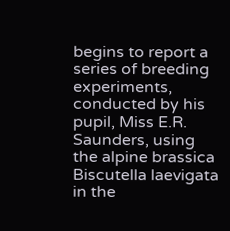begins to report a series of breeding experiments, conducted by his pupil, Miss E.R. Saunders, using the alpine brassica Biscutella laevigata in the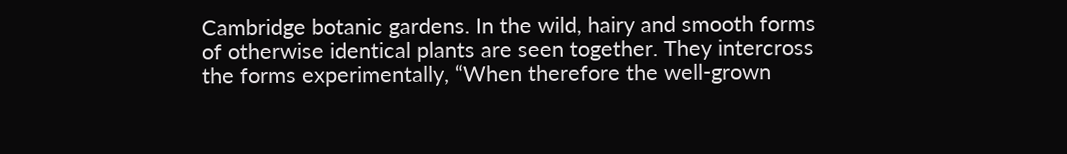Cambridge botanic gardens. In the wild, hairy and smooth forms of otherwise identical plants are seen together. They intercross the forms experimentally, “When therefore the well-grown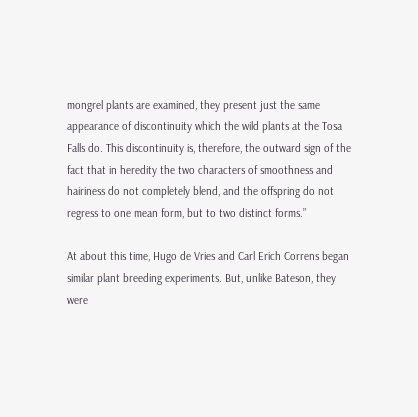mongrel plants are examined, they present just the same appearance of discontinuity which the wild plants at the Tosa Falls do. This discontinuity is, therefore, the outward sign of the fact that in heredity the two characters of smoothness and hairiness do not completely blend, and the offspring do not regress to one mean form, but to two distinct forms.”

At about this time, Hugo de Vries and Carl Erich Correns began similar plant breeding experiments. But, unlike Bateson, they were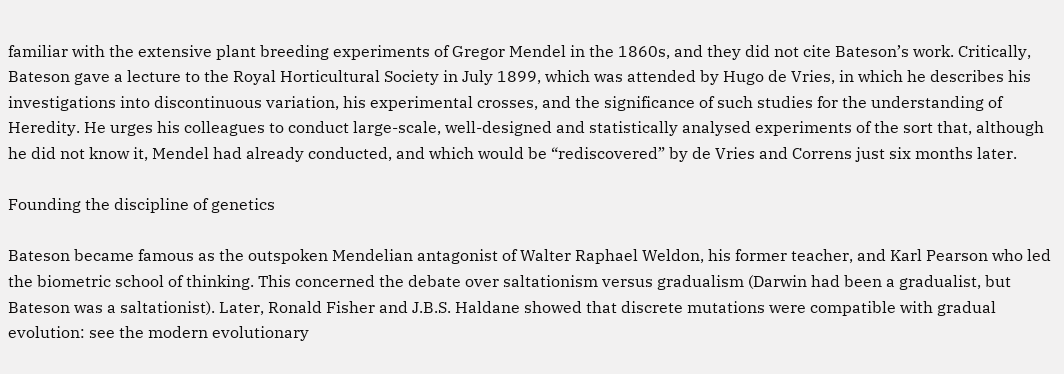familiar with the extensive plant breeding experiments of Gregor Mendel in the 1860s, and they did not cite Bateson’s work. Critically, Bateson gave a lecture to the Royal Horticultural Society in July 1899, which was attended by Hugo de Vries, in which he describes his investigations into discontinuous variation, his experimental crosses, and the significance of such studies for the understanding of Heredity. He urges his colleagues to conduct large-scale, well-designed and statistically analysed experiments of the sort that, although he did not know it, Mendel had already conducted, and which would be “rediscovered” by de Vries and Correns just six months later.

Founding the discipline of genetics

Bateson became famous as the outspoken Mendelian antagonist of Walter Raphael Weldon, his former teacher, and Karl Pearson who led the biometric school of thinking. This concerned the debate over saltationism versus gradualism (Darwin had been a gradualist, but Bateson was a saltationist). Later, Ronald Fisher and J.B.S. Haldane showed that discrete mutations were compatible with gradual evolution: see the modern evolutionary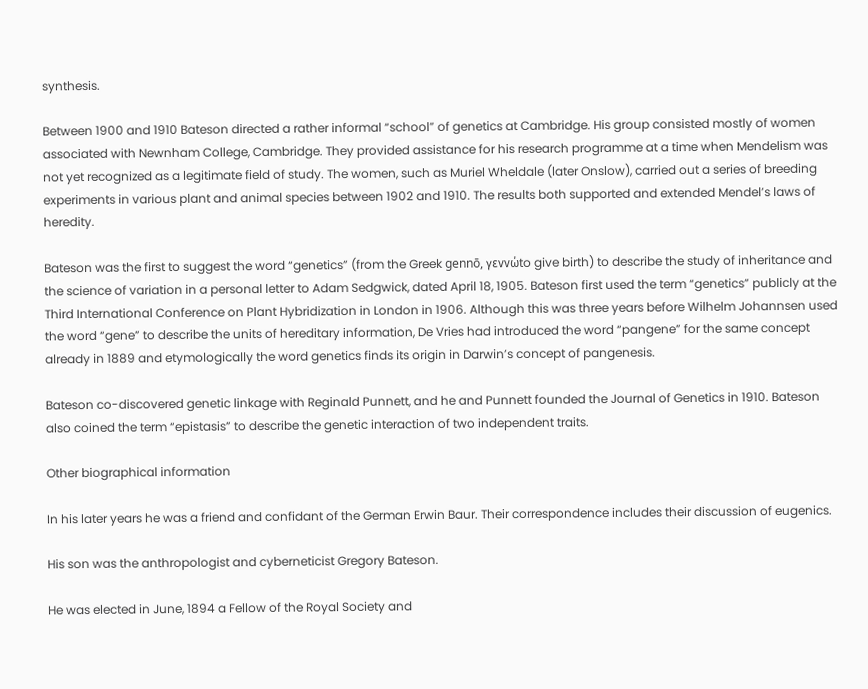synthesis.

Between 1900 and 1910 Bateson directed a rather informal “school” of genetics at Cambridge. His group consisted mostly of women associated with Newnham College, Cambridge. They provided assistance for his research programme at a time when Mendelism was not yet recognized as a legitimate field of study. The women, such as Muriel Wheldale (later Onslow), carried out a series of breeding experiments in various plant and animal species between 1902 and 1910. The results both supported and extended Mendel’s laws of heredity.

Bateson was the first to suggest the word “genetics” (from the Greek gennō, γεννώto give birth) to describe the study of inheritance and the science of variation in a personal letter to Adam Sedgwick, dated April 18, 1905. Bateson first used the term “genetics” publicly at the Third International Conference on Plant Hybridization in London in 1906. Although this was three years before Wilhelm Johannsen used the word “gene” to describe the units of hereditary information, De Vries had introduced the word “pangene” for the same concept already in 1889 and etymologically the word genetics finds its origin in Darwin’s concept of pangenesis.

Bateson co-discovered genetic linkage with Reginald Punnett, and he and Punnett founded the Journal of Genetics in 1910. Bateson also coined the term “epistasis” to describe the genetic interaction of two independent traits.

Other biographical information

In his later years he was a friend and confidant of the German Erwin Baur. Their correspondence includes their discussion of eugenics.

His son was the anthropologist and cyberneticist Gregory Bateson.

He was elected in June, 1894 a Fellow of the Royal Society and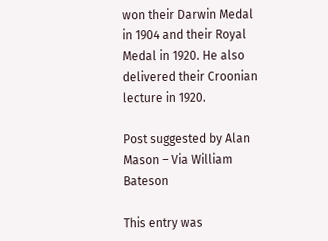won their Darwin Medal in 1904 and their Royal Medal in 1920. He also delivered their Croonian lecture in 1920.

Post suggested by Alan Mason – Via William Bateson

This entry was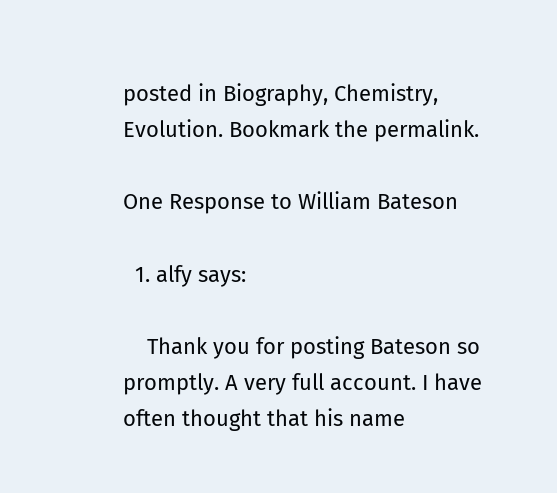posted in Biography, Chemistry, Evolution. Bookmark the permalink.

One Response to William Bateson

  1. alfy says:

    Thank you for posting Bateson so promptly. A very full account. I have often thought that his name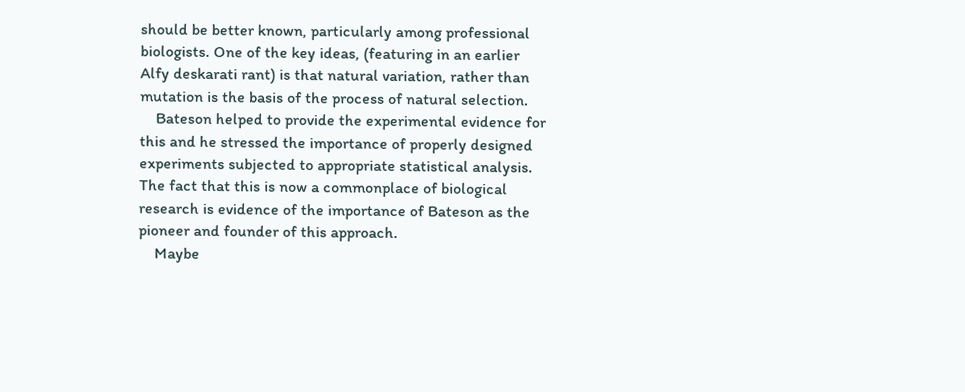should be better known, particularly among professional biologists. One of the key ideas, (featuring in an earlier Alfy deskarati rant) is that natural variation, rather than mutation is the basis of the process of natural selection.
    Bateson helped to provide the experimental evidence for this and he stressed the importance of properly designed experiments subjected to appropriate statistical analysis. The fact that this is now a commonplace of biological research is evidence of the importance of Bateson as the pioneer and founder of this approach.
    Maybe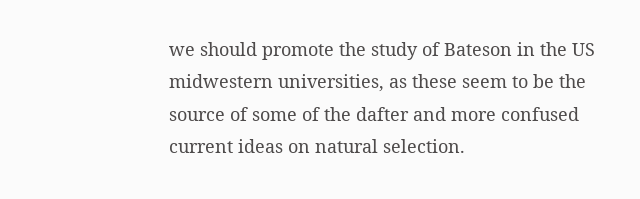we should promote the study of Bateson in the US midwestern universities, as these seem to be the source of some of the dafter and more confused current ideas on natural selection.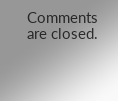Comments are closed.